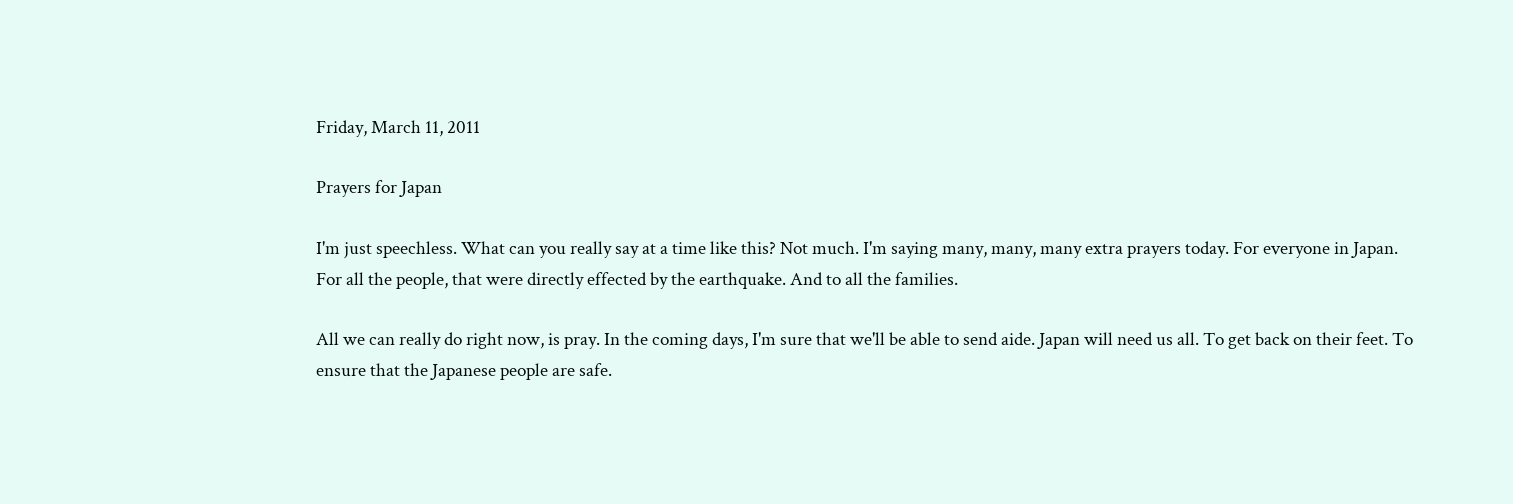Friday, March 11, 2011

Prayers for Japan

I'm just speechless. What can you really say at a time like this? Not much. I'm saying many, many, many extra prayers today. For everyone in Japan. For all the people, that were directly effected by the earthquake. And to all the families.

All we can really do right now, is pray. In the coming days, I'm sure that we'll be able to send aide. Japan will need us all. To get back on their feet. To ensure that the Japanese people are safe.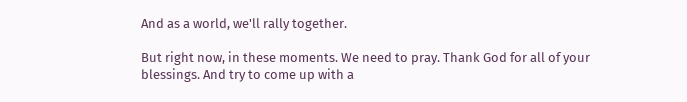And as a world, we'll rally together.

But right now, in these moments. We need to pray. Thank God for all of your blessings. And try to come up with a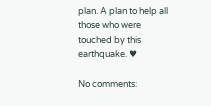plan. A plan to help all those who were touched by this earthquake. ♥

No comments: